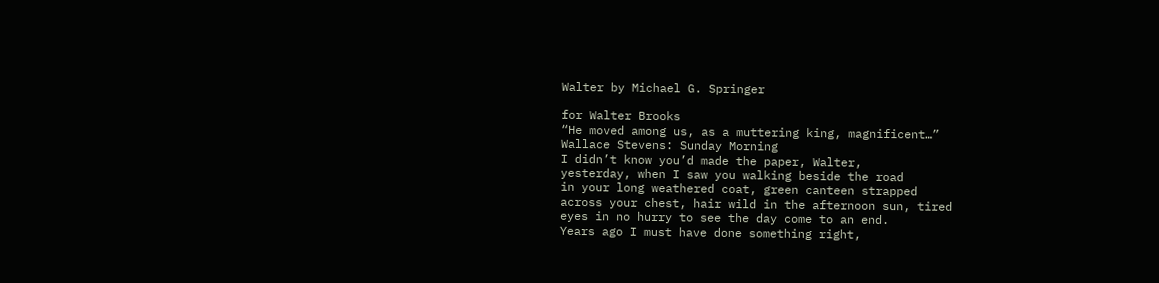Walter by Michael G. Springer

for Walter Brooks
“He moved among us, as a muttering king, magnificent…”
Wallace Stevens: Sunday Morning
I didn’t know you’d made the paper, Walter,
yesterday, when I saw you walking beside the road
in your long weathered coat, green canteen strapped
across your chest, hair wild in the afternoon sun, tired
eyes in no hurry to see the day come to an end.
Years ago I must have done something right,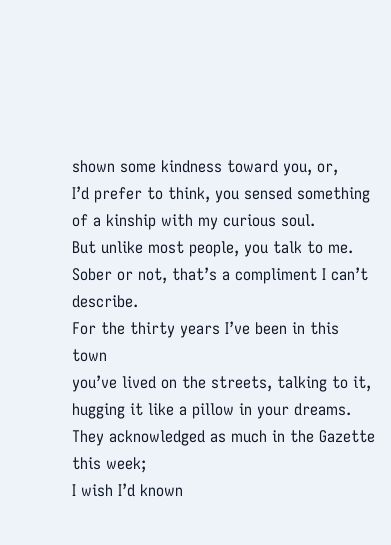shown some kindness toward you, or,
I’d prefer to think, you sensed something
of a kinship with my curious soul.
But unlike most people, you talk to me.
Sober or not, that’s a compliment I can’t describe.
For the thirty years I’ve been in this town
you’ve lived on the streets, talking to it,
hugging it like a pillow in your dreams.
They acknowledged as much in the Gazette this week;
I wish I’d known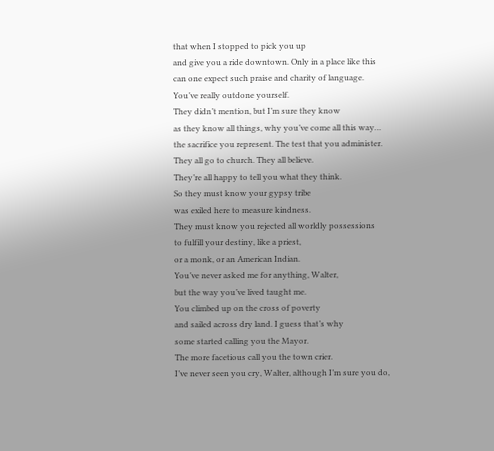that when I stopped to pick you up
and give you a ride downtown. Only in a place like this
can one expect such praise and charity of language.
You’ve really outdone yourself.
They didn’t mention, but I’m sure they know
as they know all things, why you’ve come all this way…
the sacrifice you represent. The test that you administer.
They all go to church. They all believe.
They’re all happy to tell you what they think.
So they must know your gypsy tribe
was exiled here to measure kindness.
They must know you rejected all worldly possessions
to fulfill your destiny, like a priest,
or a monk, or an American Indian.
You’ve never asked me for anything, Walter,
but the way you’ve lived taught me.
You climbed up on the cross of poverty
and sailed across dry land. I guess that’s why
some started calling you the Mayor.
The more facetious call you the town crier.
I’ve never seen you cry, Walter, although I’m sure you do,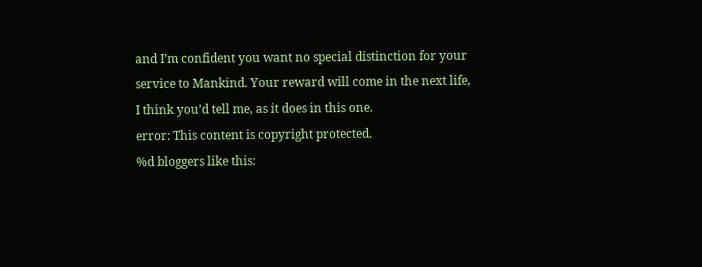and I’m confident you want no special distinction for your
service to Mankind. Your reward will come in the next life,
I think you’d tell me, as it does in this one.
error: This content is copyright protected.
%d bloggers like this: